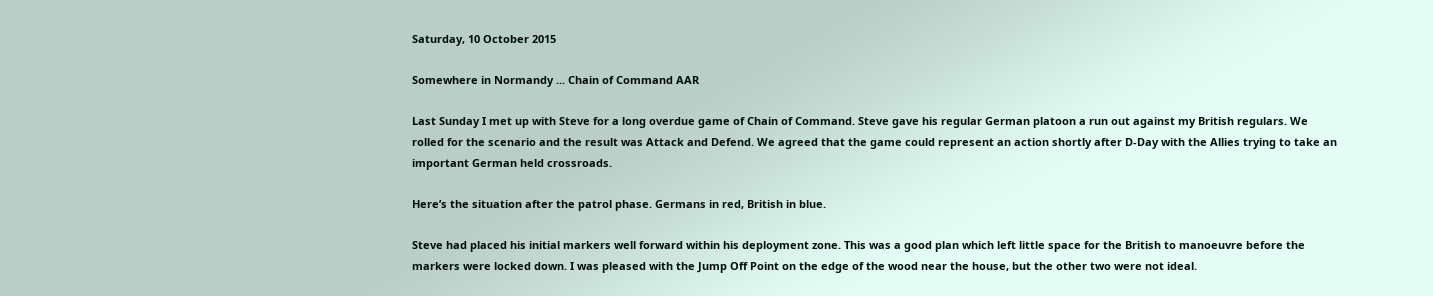Saturday, 10 October 2015

Somewhere in Normandy ... Chain of Command AAR

Last Sunday I met up with Steve for a long overdue game of Chain of Command. Steve gave his regular German platoon a run out against my British regulars. We rolled for the scenario and the result was Attack and Defend. We agreed that the game could represent an action shortly after D-Day with the Allies trying to take an important German held crossroads.

Here’s the situation after the patrol phase. Germans in red, British in blue.

Steve had placed his initial markers well forward within his deployment zone. This was a good plan which left little space for the British to manoeuvre before the markers were locked down. I was pleased with the Jump Off Point on the edge of the wood near the house, but the other two were not ideal.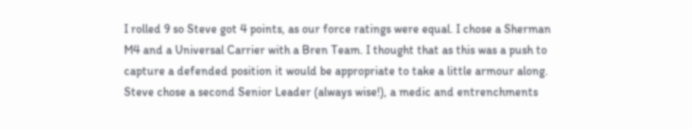I rolled 9 so Steve got 4 points, as our force ratings were equal. I chose a Sherman M4 and a Universal Carrier with a Bren Team. I thought that as this was a push to capture a defended position it would be appropriate to take a little armour along. Steve chose a second Senior Leader (always wise!), a medic and entrenchments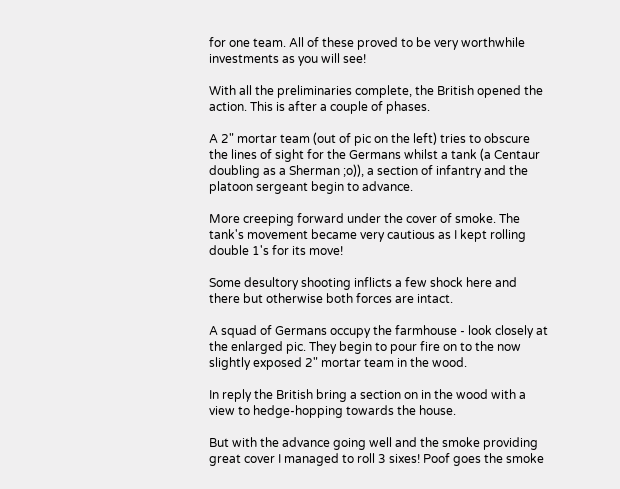for one team. All of these proved to be very worthwhile investments as you will see!

With all the preliminaries complete, the British opened the action. This is after a couple of phases.

A 2" mortar team (out of pic on the left) tries to obscure the lines of sight for the Germans whilst a tank (a Centaur doubling as a Sherman ;o)), a section of infantry and the platoon sergeant begin to advance.

More creeping forward under the cover of smoke. The tank's movement became very cautious as I kept rolling double 1's for its move!

Some desultory shooting inflicts a few shock here and there but otherwise both forces are intact.

A squad of Germans occupy the farmhouse - look closely at the enlarged pic. They begin to pour fire on to the now slightly exposed 2" mortar team in the wood.

In reply the British bring a section on in the wood with a view to hedge-hopping towards the house.

But with the advance going well and the smoke providing great cover I managed to roll 3 sixes! Poof goes the smoke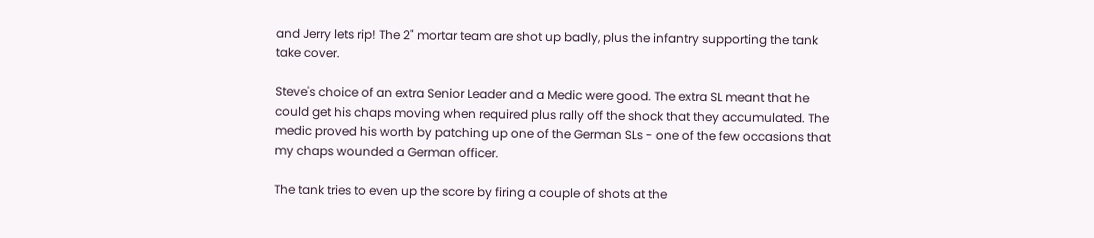and Jerry lets rip! The 2" mortar team are shot up badly, plus the infantry supporting the tank take cover.

Steve's choice of an extra Senior Leader and a Medic were good. The extra SL meant that he could get his chaps moving when required plus rally off the shock that they accumulated. The medic proved his worth by patching up one of the German SLs - one of the few occasions that my chaps wounded a German officer.

The tank tries to even up the score by firing a couple of shots at the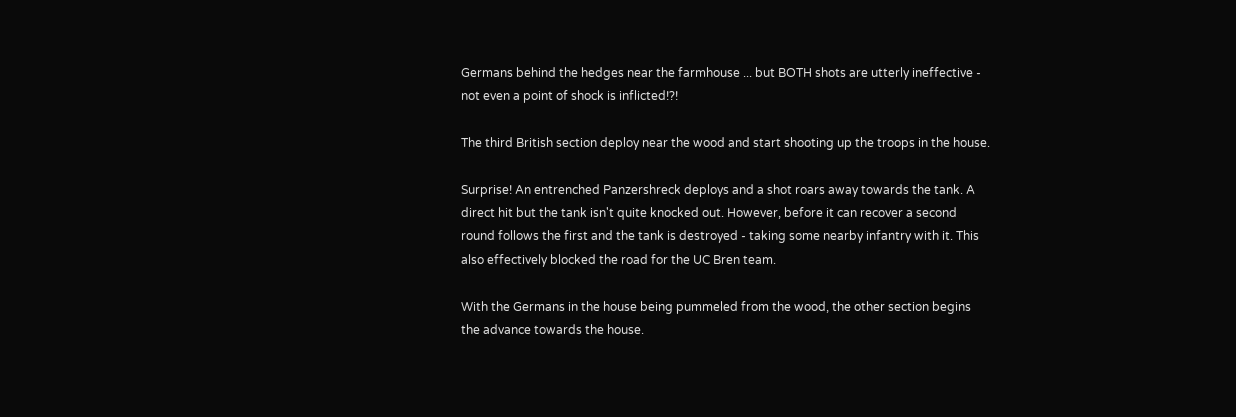Germans behind the hedges near the farmhouse ... but BOTH shots are utterly ineffective - not even a point of shock is inflicted!?!

The third British section deploy near the wood and start shooting up the troops in the house.

Surprise! An entrenched Panzershreck deploys and a shot roars away towards the tank. A direct hit but the tank isn't quite knocked out. However, before it can recover a second round follows the first and the tank is destroyed - taking some nearby infantry with it. This also effectively blocked the road for the UC Bren team.

With the Germans in the house being pummeled from the wood, the other section begins the advance towards the house.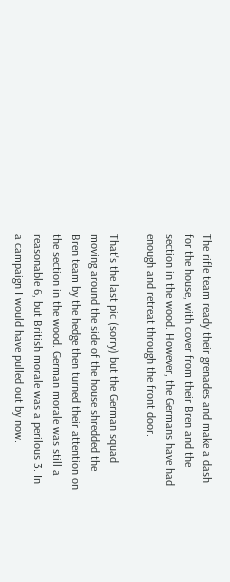The rifle team ready their grenades and make a dash for the house, with cover from their Bren and the section in the wood. However, the Germans have had enough and retreat through the front door.

That's the last pic (sorry) but the German squad moving around the side of the house shredded the Bren team by the hedge then turned their attention on the section in the wood. German morale was still a reasonable 6, but British morale was a perilous 3. In a campaign I would have pulled out by now.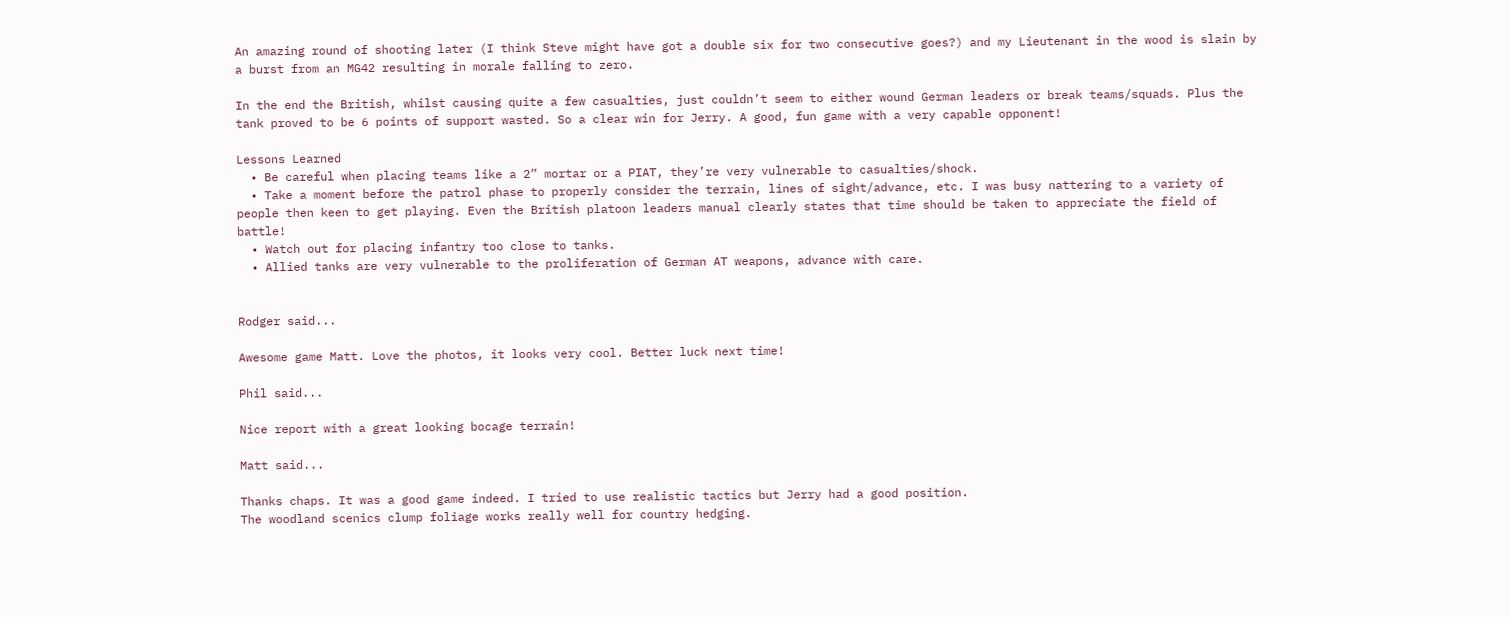An amazing round of shooting later (I think Steve might have got a double six for two consecutive goes?) and my Lieutenant in the wood is slain by a burst from an MG42 resulting in morale falling to zero.

In the end the British, whilst causing quite a few casualties, just couldn’t seem to either wound German leaders or break teams/squads. Plus the tank proved to be 6 points of support wasted. So a clear win for Jerry. A good, fun game with a very capable opponent!

Lessons Learned
  • Be careful when placing teams like a 2” mortar or a PIAT, they’re very vulnerable to casualties/shock.
  • Take a moment before the patrol phase to properly consider the terrain, lines of sight/advance, etc. I was busy nattering to a variety of people then keen to get playing. Even the British platoon leaders manual clearly states that time should be taken to appreciate the field of battle!
  • Watch out for placing infantry too close to tanks.
  • Allied tanks are very vulnerable to the proliferation of German AT weapons, advance with care.


Rodger said...

Awesome game Matt. Love the photos, it looks very cool. Better luck next time!

Phil said...

Nice report with a great looking bocage terrain!

Matt said...

Thanks chaps. It was a good game indeed. I tried to use realistic tactics but Jerry had a good position.
The woodland scenics clump foliage works really well for country hedging.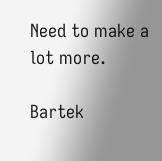Need to make a lot more.

Bartek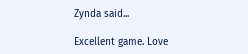Zynda said...

Excellent game. Love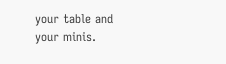your table and your minis.